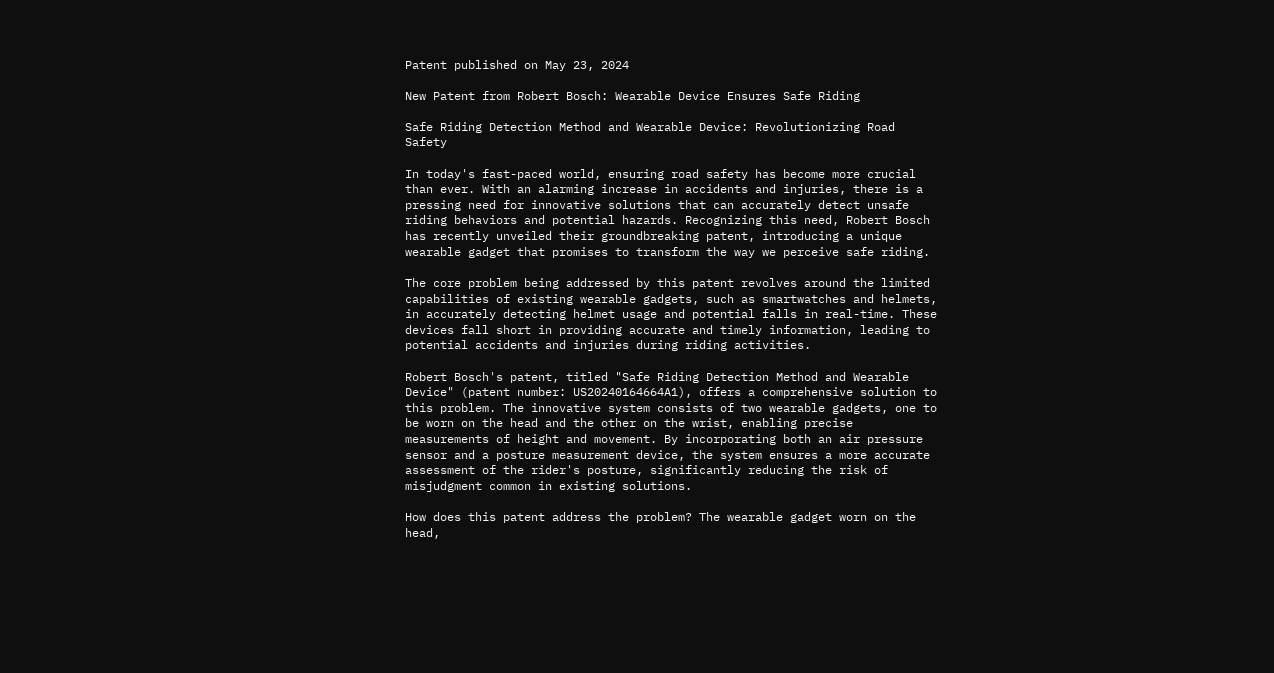Patent published on May 23, 2024

New Patent from Robert Bosch: Wearable Device Ensures Safe Riding

Safe Riding Detection Method and Wearable Device: Revolutionizing Road Safety

In today's fast-paced world, ensuring road safety has become more crucial than ever. With an alarming increase in accidents and injuries, there is a pressing need for innovative solutions that can accurately detect unsafe riding behaviors and potential hazards. Recognizing this need, Robert Bosch has recently unveiled their groundbreaking patent, introducing a unique wearable gadget that promises to transform the way we perceive safe riding.

The core problem being addressed by this patent revolves around the limited capabilities of existing wearable gadgets, such as smartwatches and helmets, in accurately detecting helmet usage and potential falls in real-time. These devices fall short in providing accurate and timely information, leading to potential accidents and injuries during riding activities.

Robert Bosch's patent, titled "Safe Riding Detection Method and Wearable Device" (patent number: US20240164664A1), offers a comprehensive solution to this problem. The innovative system consists of two wearable gadgets, one to be worn on the head and the other on the wrist, enabling precise measurements of height and movement. By incorporating both an air pressure sensor and a posture measurement device, the system ensures a more accurate assessment of the rider's posture, significantly reducing the risk of misjudgment common in existing solutions.

How does this patent address the problem? The wearable gadget worn on the head,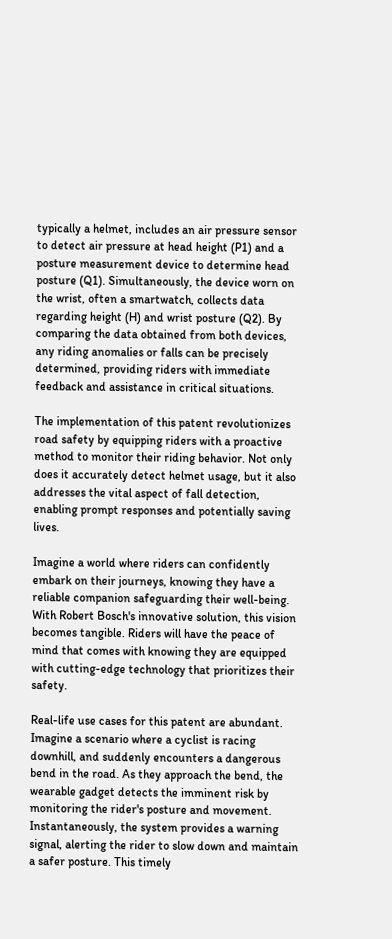typically a helmet, includes an air pressure sensor to detect air pressure at head height (P1) and a posture measurement device to determine head posture (Q1). Simultaneously, the device worn on the wrist, often a smartwatch, collects data regarding height (H) and wrist posture (Q2). By comparing the data obtained from both devices, any riding anomalies or falls can be precisely determined, providing riders with immediate feedback and assistance in critical situations.

The implementation of this patent revolutionizes road safety by equipping riders with a proactive method to monitor their riding behavior. Not only does it accurately detect helmet usage, but it also addresses the vital aspect of fall detection, enabling prompt responses and potentially saving lives.

Imagine a world where riders can confidently embark on their journeys, knowing they have a reliable companion safeguarding their well-being. With Robert Bosch's innovative solution, this vision becomes tangible. Riders will have the peace of mind that comes with knowing they are equipped with cutting-edge technology that prioritizes their safety.

Real-life use cases for this patent are abundant. Imagine a scenario where a cyclist is racing downhill, and suddenly encounters a dangerous bend in the road. As they approach the bend, the wearable gadget detects the imminent risk by monitoring the rider's posture and movement. Instantaneously, the system provides a warning signal, alerting the rider to slow down and maintain a safer posture. This timely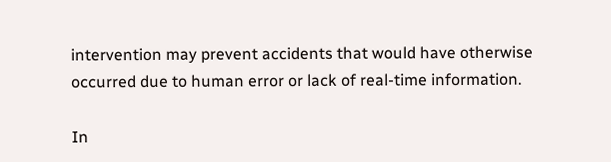intervention may prevent accidents that would have otherwise occurred due to human error or lack of real-time information.

In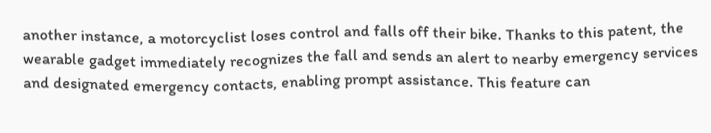another instance, a motorcyclist loses control and falls off their bike. Thanks to this patent, the wearable gadget immediately recognizes the fall and sends an alert to nearby emergency services and designated emergency contacts, enabling prompt assistance. This feature can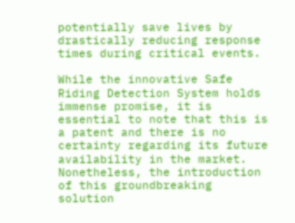potentially save lives by drastically reducing response times during critical events.

While the innovative Safe Riding Detection System holds immense promise, it is essential to note that this is a patent and there is no certainty regarding its future availability in the market. Nonetheless, the introduction of this groundbreaking solution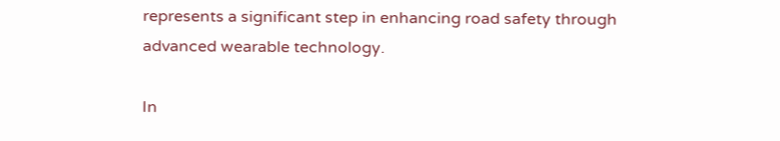represents a significant step in enhancing road safety through advanced wearable technology.

In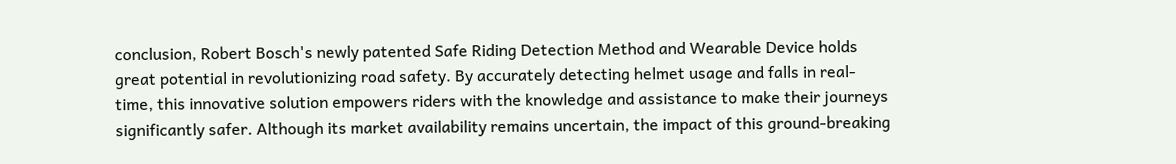conclusion, Robert Bosch's newly patented Safe Riding Detection Method and Wearable Device holds great potential in revolutionizing road safety. By accurately detecting helmet usage and falls in real-time, this innovative solution empowers riders with the knowledge and assistance to make their journeys significantly safer. Although its market availability remains uncertain, the impact of this ground-breaking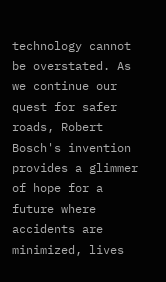technology cannot be overstated. As we continue our quest for safer roads, Robert Bosch's invention provides a glimmer of hope for a future where accidents are minimized, lives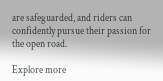are safeguarded, and riders can confidently pursue their passion for the open road.

Explore more